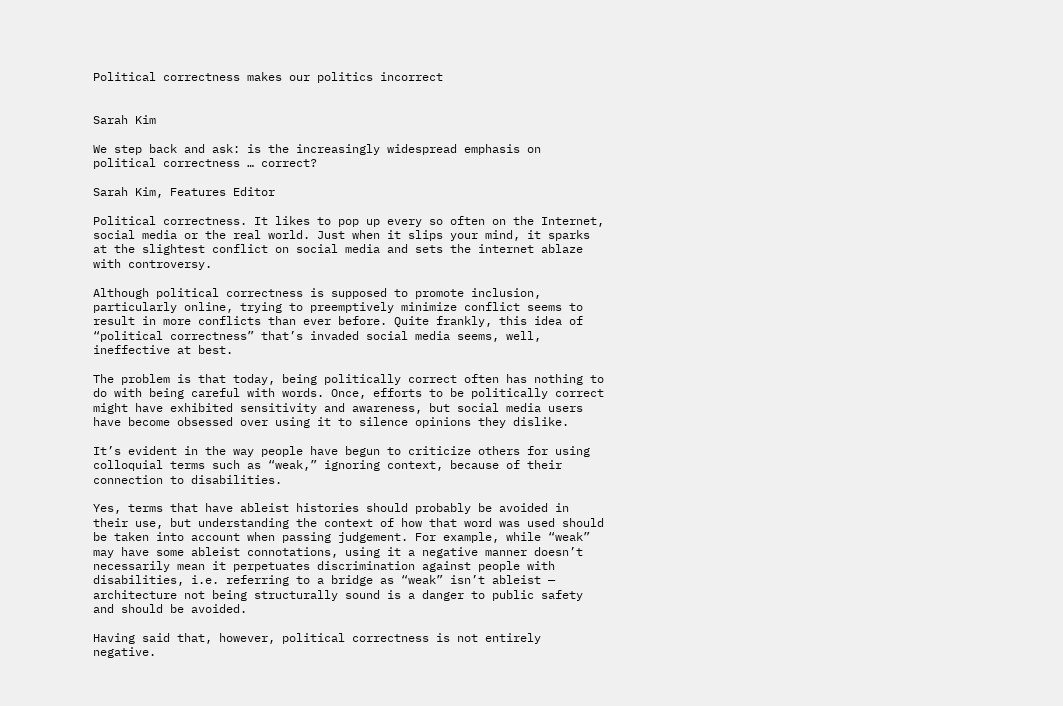Political correctness makes our politics incorrect


Sarah Kim

We step back and ask: is the increasingly widespread emphasis on political correctness … correct?

Sarah Kim, Features Editor

Political correctness. It likes to pop up every so often on the Internet, social media or the real world. Just when it slips your mind, it sparks at the slightest conflict on social media and sets the internet ablaze with controversy.

Although political correctness is supposed to promote inclusion, particularly online, trying to preemptively minimize conflict seems to result in more conflicts than ever before. Quite frankly, this idea of “political correctness” that’s invaded social media seems, well, ineffective at best.

The problem is that today, being politically correct often has nothing to do with being careful with words. Once, efforts to be politically correct might have exhibited sensitivity and awareness, but social media users have become obsessed over using it to silence opinions they dislike.

It’s evident in the way people have begun to criticize others for using colloquial terms such as “weak,” ignoring context, because of their connection to disabilities.

Yes, terms that have ableist histories should probably be avoided in their use, but understanding the context of how that word was used should be taken into account when passing judgement. For example, while “weak” may have some ableist connotations, using it a negative manner doesn’t necessarily mean it perpetuates discrimination against people with disabilities, i.e. referring to a bridge as “weak” isn’t ableist — architecture not being structurally sound is a danger to public safety and should be avoided.

Having said that, however, political correctness is not entirely negative.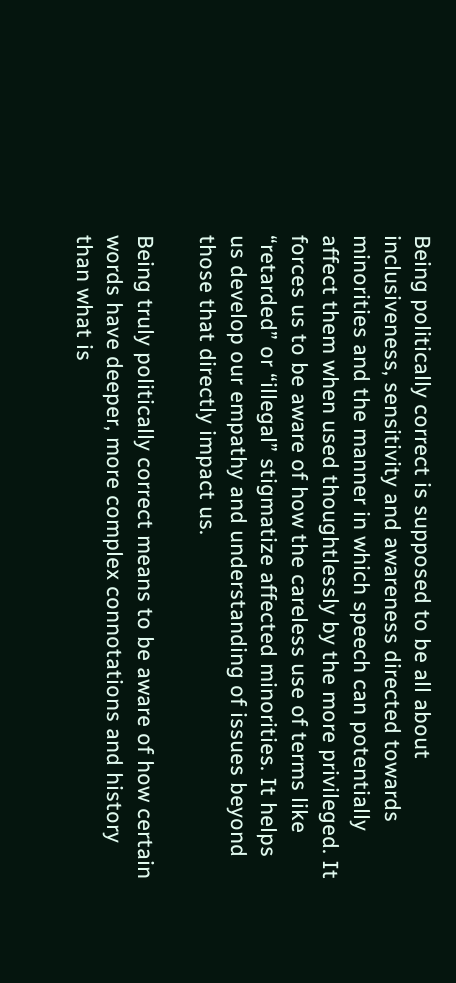Being politically correct is supposed to be all about inclusiveness, sensitivity and awareness directed towards minorities and the manner in which speech can potentially affect them when used thoughtlessly by the more privileged. It forces us to be aware of how the careless use of terms like “retarded” or “illegal” stigmatize affected minorities. It helps us develop our empathy and understanding of issues beyond those that directly impact us.

Being truly politically correct means to be aware of how certain words have deeper, more complex connotations and history than what is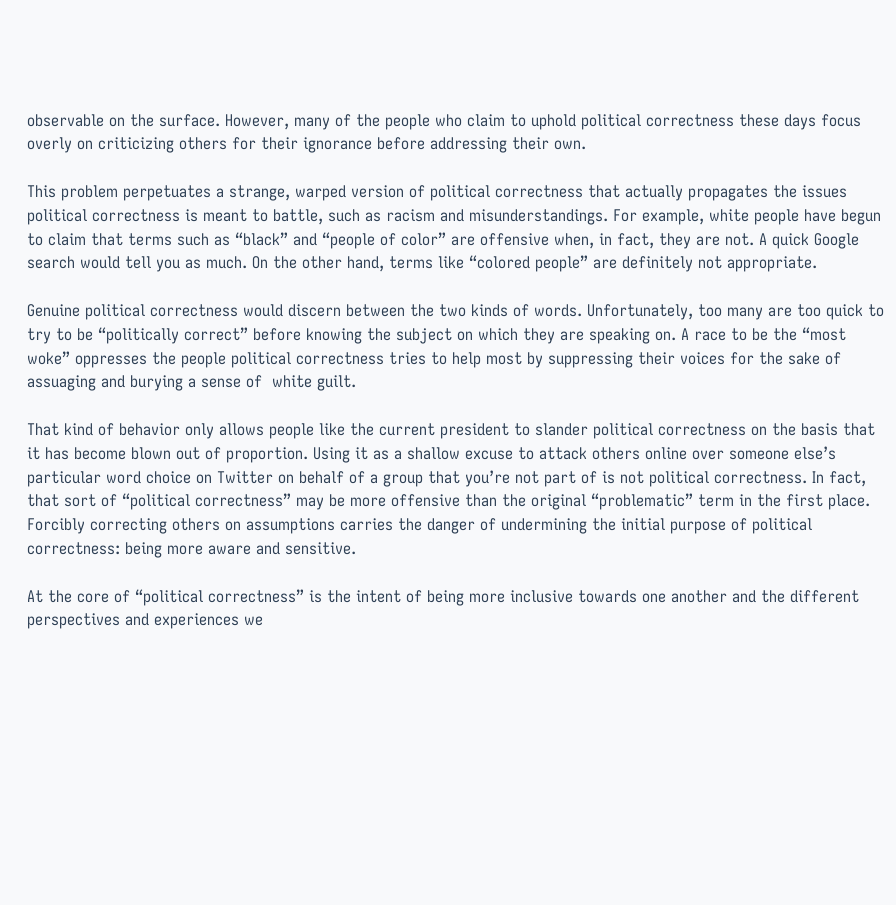observable on the surface. However, many of the people who claim to uphold political correctness these days focus overly on criticizing others for their ignorance before addressing their own.

This problem perpetuates a strange, warped version of political correctness that actually propagates the issues political correctness is meant to battle, such as racism and misunderstandings. For example, white people have begun to claim that terms such as “black” and “people of color” are offensive when, in fact, they are not. A quick Google search would tell you as much. On the other hand, terms like “colored people” are definitely not appropriate.

Genuine political correctness would discern between the two kinds of words. Unfortunately, too many are too quick to try to be “politically correct” before knowing the subject on which they are speaking on. A race to be the “most woke” oppresses the people political correctness tries to help most by suppressing their voices for the sake of assuaging and burying a sense of  white guilt.

That kind of behavior only allows people like the current president to slander political correctness on the basis that it has become blown out of proportion. Using it as a shallow excuse to attack others online over someone else’s particular word choice on Twitter on behalf of a group that you’re not part of is not political correctness. In fact, that sort of “political correctness” may be more offensive than the original “problematic” term in the first place. Forcibly correcting others on assumptions carries the danger of undermining the initial purpose of political correctness: being more aware and sensitive.

At the core of “political correctness” is the intent of being more inclusive towards one another and the different perspectives and experiences we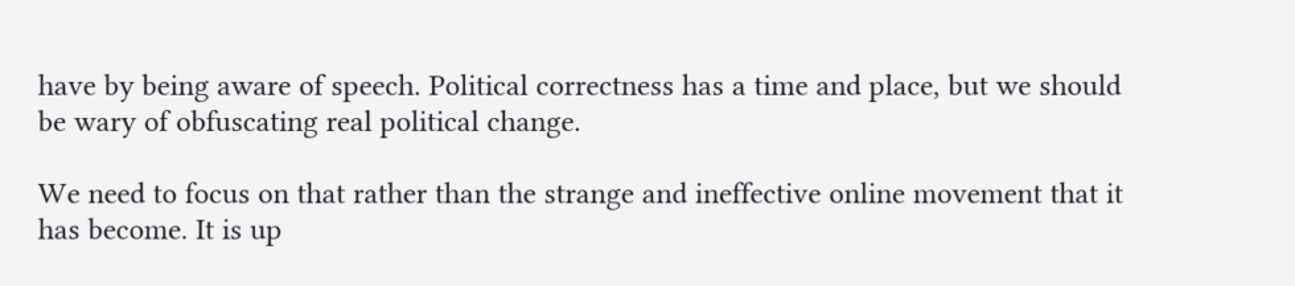have by being aware of speech. Political correctness has a time and place, but we should be wary of obfuscating real political change.

We need to focus on that rather than the strange and ineffective online movement that it has become. It is up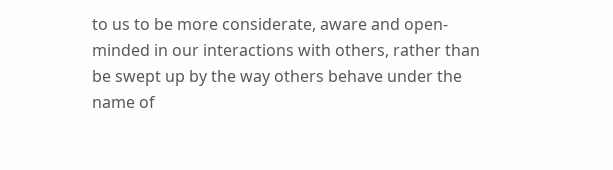to us to be more considerate, aware and open-minded in our interactions with others, rather than be swept up by the way others behave under the name of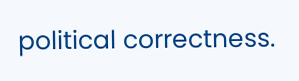political correctness.